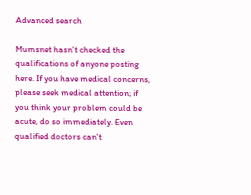Advanced search

Mumsnet hasn't checked the qualifications of anyone posting here. If you have medical concerns, please seek medical attention; if you think your problem could be acute, do so immediately. Even qualified doctors can't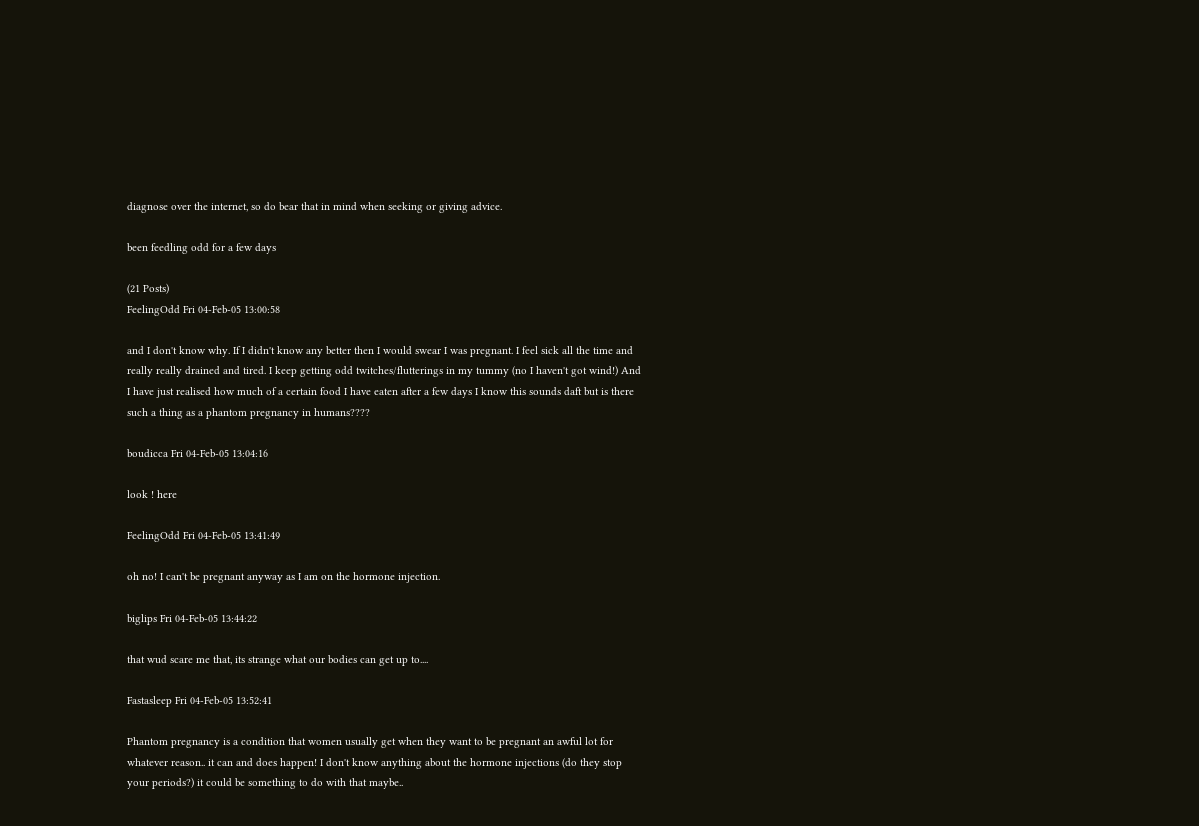diagnose over the internet, so do bear that in mind when seeking or giving advice.

been feedling odd for a few days

(21 Posts)
FeelingOdd Fri 04-Feb-05 13:00:58

and I don't know why. If I didn't know any better then I would swear I was pregnant. I feel sick all the time and really really drained and tired. I keep getting odd twitches/flutterings in my tummy (no I haven't got wind!) And I have just realised how much of a certain food I have eaten after a few days I know this sounds daft but is there such a thing as a phantom pregnancy in humans????

boudicca Fri 04-Feb-05 13:04:16

look ! here

FeelingOdd Fri 04-Feb-05 13:41:49

oh no! I can't be pregnant anyway as I am on the hormone injection.

biglips Fri 04-Feb-05 13:44:22

that wud scare me that, its strange what our bodies can get up to....

Fastasleep Fri 04-Feb-05 13:52:41

Phantom pregnancy is a condition that women usually get when they want to be pregnant an awful lot for whatever reason.. it can and does happen! I don't know anything about the hormone injections (do they stop your periods?) it could be something to do with that maybe..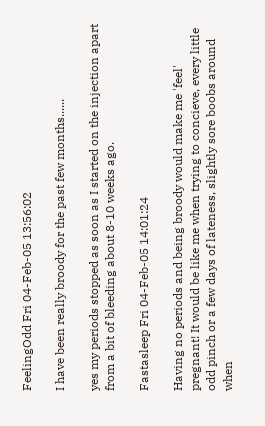FeelingOdd Fri 04-Feb-05 13:56:02

I have been really broody for the past few months......

yes my periods stopped as soon as I started on the injection apart from a bit of bleeding about 8-10 weeks ago.

Fastasleep Fri 04-Feb-05 14:01:24

Having no periods and being broody would make me 'feel' pregnant! It would be like me when trying to concieve, every little odd pinch or a few days of lateness, slightly sore boobs around when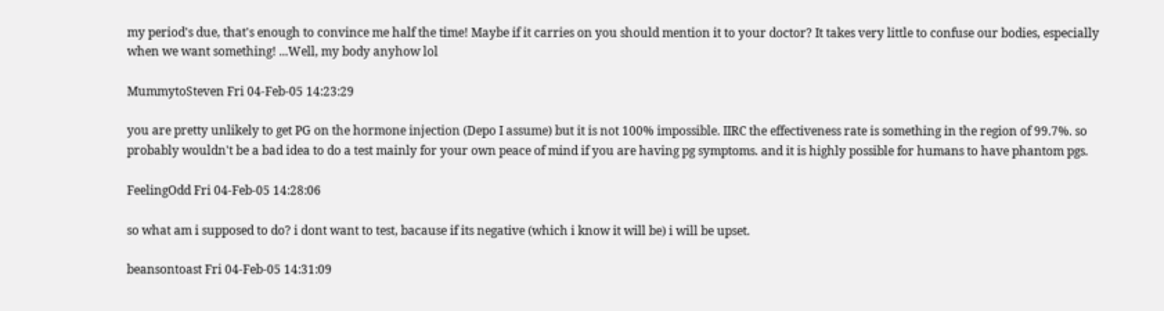my period's due, that's enough to convince me half the time! Maybe if it carries on you should mention it to your doctor? It takes very little to confuse our bodies, especially when we want something! ...Well, my body anyhow lol

MummytoSteven Fri 04-Feb-05 14:23:29

you are pretty unlikely to get PG on the hormone injection (Depo I assume) but it is not 100% impossible. IIRC the effectiveness rate is something in the region of 99.7%. so probably wouldn't be a bad idea to do a test mainly for your own peace of mind if you are having pg symptoms. and it is highly possible for humans to have phantom pgs.

FeelingOdd Fri 04-Feb-05 14:28:06

so what am i supposed to do? i dont want to test, bacause if its negative (which i know it will be) i will be upset.

beansontoast Fri 04-Feb-05 14:31:09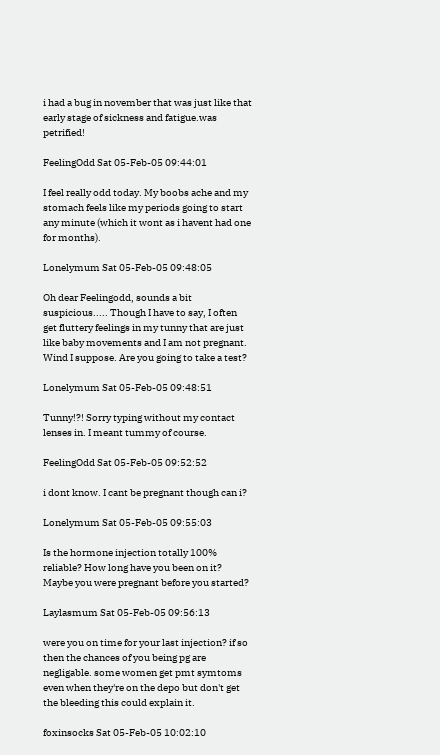i had a bug in november that was just like that early stage of sickness and fatigue.was petrified!

FeelingOdd Sat 05-Feb-05 09:44:01

I feel really odd today. My boobs ache and my stomach feels like my periods going to start any minute (which it wont as i havent had one for months).

Lonelymum Sat 05-Feb-05 09:48:05

Oh dear Feelingodd, sounds a bit suspicious..... Though I have to say, I often get fluttery feelings in my tunny that are just like baby movements and I am not pregnant. Wind I suppose. Are you going to take a test?

Lonelymum Sat 05-Feb-05 09:48:51

Tunny!?! Sorry typing without my contact lenses in. I meant tummy of course.

FeelingOdd Sat 05-Feb-05 09:52:52

i dont know. I cant be pregnant though can i?

Lonelymum Sat 05-Feb-05 09:55:03

Is the hormone injection totally 100% reliable? How long have you been on it? Maybe you were pregnant before you started?

Laylasmum Sat 05-Feb-05 09:56:13

were you on time for your last injection? if so then the chances of you being pg are negligable. some women get pmt symtoms even when they're on the depo but don't get the bleeding this could explain it.

foxinsocks Sat 05-Feb-05 10:02:10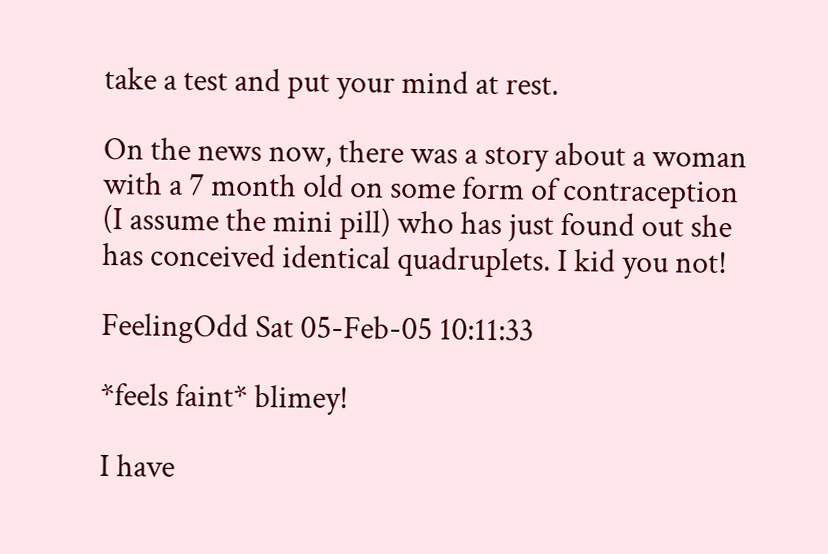take a test and put your mind at rest.

On the news now, there was a story about a woman with a 7 month old on some form of contraception (I assume the mini pill) who has just found out she has conceived identical quadruplets. I kid you not!

FeelingOdd Sat 05-Feb-05 10:11:33

*feels faint* blimey!

I have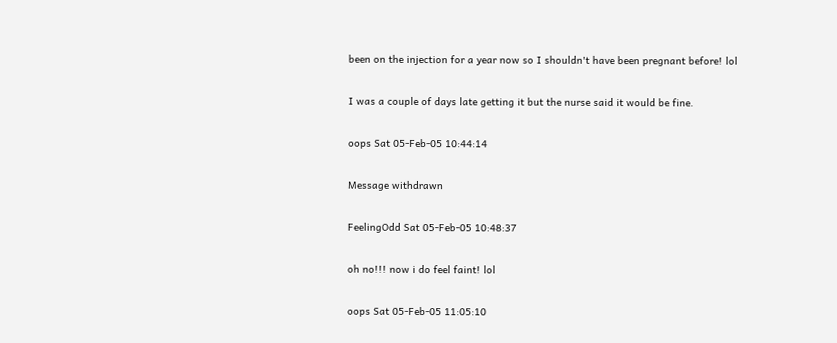been on the injection for a year now so I shouldn't have been pregnant before! lol

I was a couple of days late getting it but the nurse said it would be fine.

oops Sat 05-Feb-05 10:44:14

Message withdrawn

FeelingOdd Sat 05-Feb-05 10:48:37

oh no!!! now i do feel faint! lol

oops Sat 05-Feb-05 11:05:10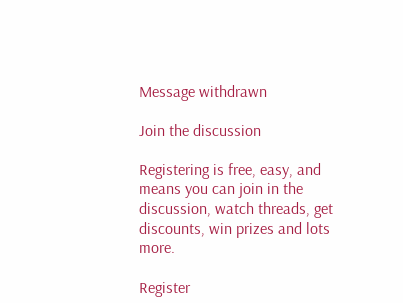Message withdrawn

Join the discussion

Registering is free, easy, and means you can join in the discussion, watch threads, get discounts, win prizes and lots more.

Register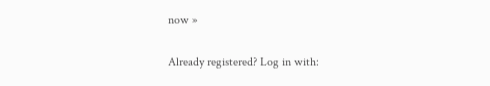now »

Already registered? Log in with: